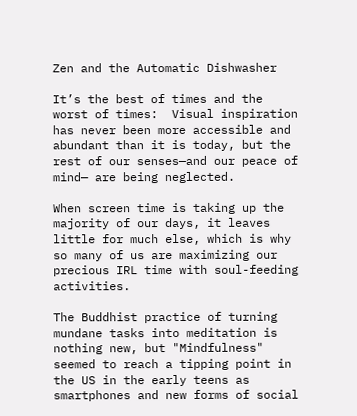Zen and the Automatic Dishwasher

It’s the best of times and the worst of times:  Visual inspiration has never been more accessible and abundant than it is today, but the rest of our senses—and our peace of mind— are being neglected.

When screen time is taking up the majority of our days, it leaves little for much else, which is why so many of us are maximizing our precious IRL time with soul-feeding activities.

The Buddhist practice of turning mundane tasks into meditation is nothing new, but "Mindfulness"  seemed to reach a tipping point in the US in the early teens as smartphones and new forms of social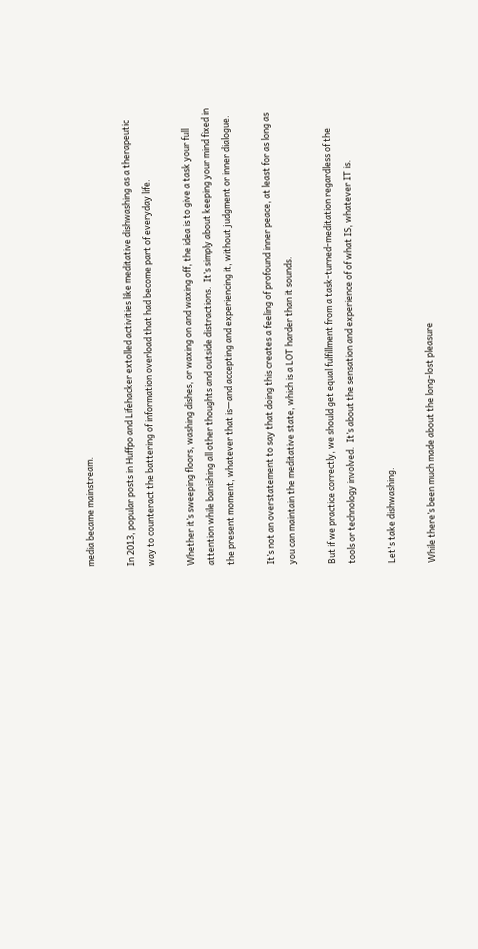media became mainstream.

In 2013, popular posts in Huffpo and Lifehacker extolled activities like meditative dishwashing as a therapeutic way to counteract the battering of information overload that had become part of everyday life.

Whether it’s sweeping floors, washing dishes, or waxing on and waxing off, the idea is to give a task your full attention while banishing all other thoughts and outside distractions.  It’s simply about keeping your mind fixed in the present moment, whatever that is—and accepting and experiencing it, without judgment or inner dialogue.

It’s not an overstatement to say that doing this creates a feeling of profound inner peace, at least for as long as you can maintain the meditative state, which is a LOT harder than it sounds.

But if we practice correctly, we should get equal fulfillment from a task-turned-meditation regardless of the tools or technology involved.  It’s about the sensation and experience of of what IS, whatever IT is.

Let's take dishwashing.

While there’s been much made about the long-lost pleasure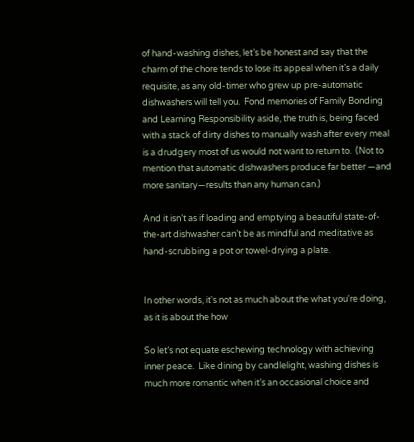of hand-washing dishes, let’s be honest and say that the charm of the chore tends to lose its appeal when it’s a daily requisite, as any old-timer who grew up pre-automatic dishwashers will tell you.  Fond memories of Family Bonding and Learning Responsibility aside, the truth is, being faced with a stack of dirty dishes to manually wash after every meal is a drudgery most of us would not want to return to.  (Not to mention that automatic dishwashers produce far better —and more sanitary—results than any human can.)

And it isn’t as if loading and emptying a beautiful state-of-the-art dishwasher can’t be as mindful and meditative as hand-scrubbing a pot or towel-drying a plate.


In other words, it's not as much about the what you're doing, as it is about the how

So let’s not equate eschewing technology with achieving inner peace.  Like dining by candlelight, washing dishes is much more romantic when it’s an occasional choice and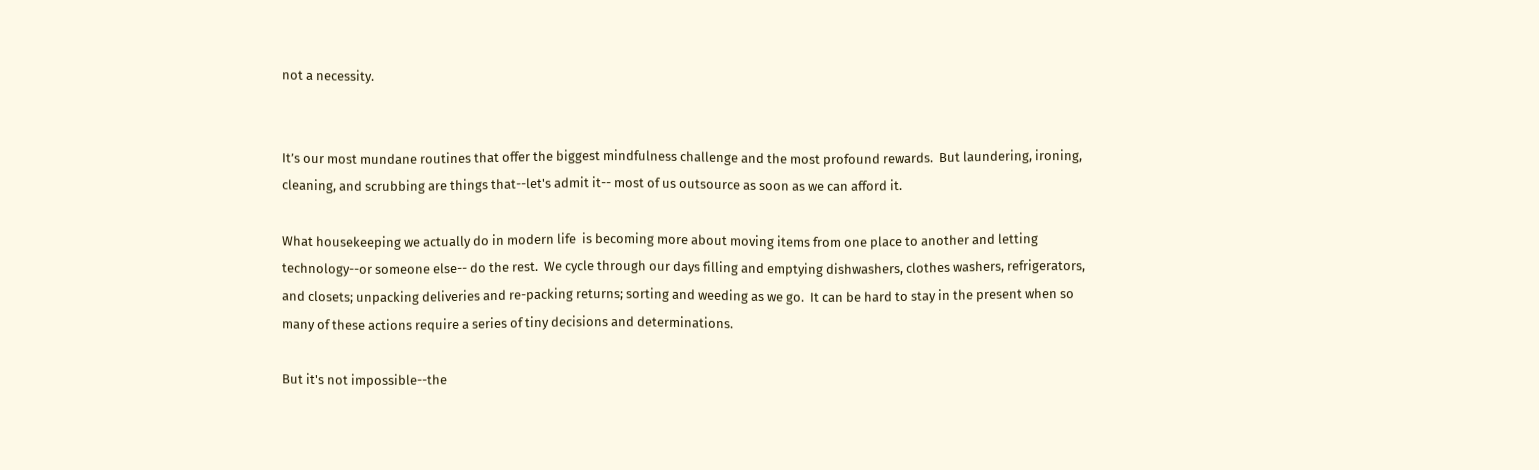not a necessity.


It’s our most mundane routines that offer the biggest mindfulness challenge and the most profound rewards.  But laundering, ironing, cleaning, and scrubbing are things that--let's admit it-- most of us outsource as soon as we can afford it.

What housekeeping we actually do in modern life  is becoming more about moving items from one place to another and letting technology--or someone else-- do the rest.  We cycle through our days filling and emptying dishwashers, clothes washers, refrigerators, and closets; unpacking deliveries and re-packing returns; sorting and weeding as we go.  It can be hard to stay in the present when so many of these actions require a series of tiny decisions and determinations.

But it's not impossible--the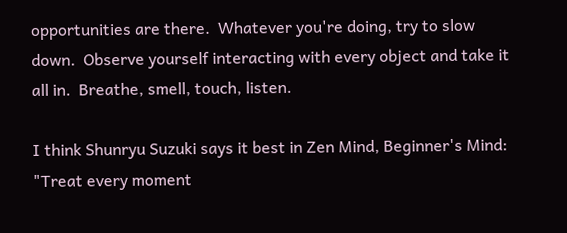opportunities are there.  Whatever you're doing, try to slow down.  Observe yourself interacting with every object and take it all in.  Breathe, smell, touch, listen.

I think Shunryu Suzuki says it best in Zen Mind, Beginner's Mind: "Treat every moment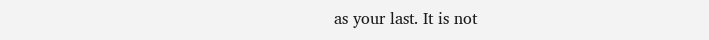as your last. It is not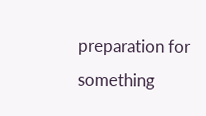preparation for something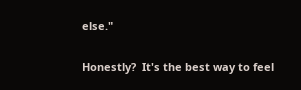else."

Honestly?  It's the best way to feel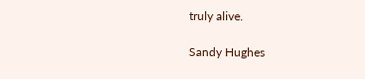truly alive.

Sandy Hughes